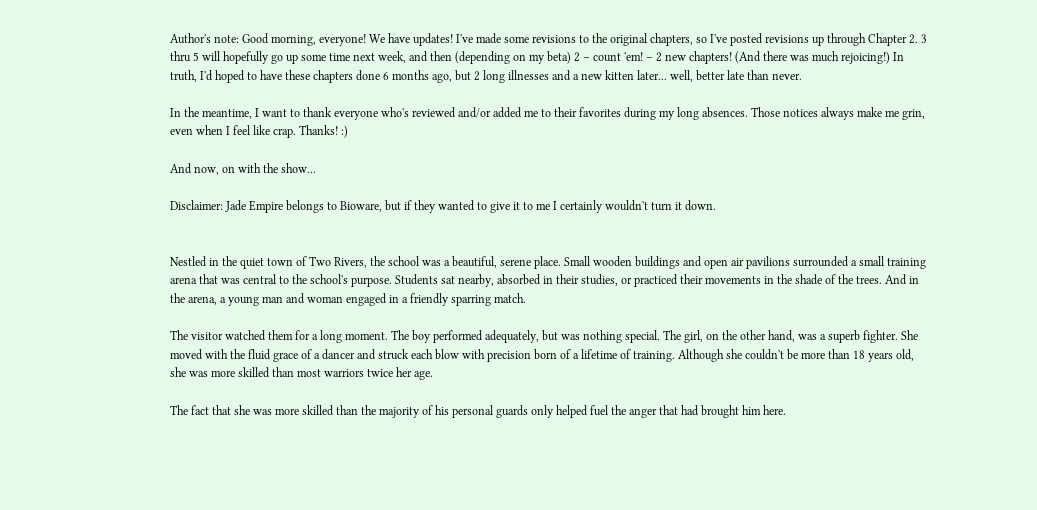Author's note: Good morning, everyone! We have updates! I've made some revisions to the original chapters, so I've posted revisions up through Chapter 2. 3 thru 5 will hopefully go up some time next week, and then (depending on my beta) 2 – count 'em! – 2 new chapters! (And there was much rejoicing!) In truth, I'd hoped to have these chapters done 6 months ago, but 2 long illnesses and a new kitten later... well, better late than never.

In the meantime, I want to thank everyone who's reviewed and/or added me to their favorites during my long absences. Those notices always make me grin, even when I feel like crap. Thanks! :)

And now, on with the show...

Disclaimer: Jade Empire belongs to Bioware, but if they wanted to give it to me I certainly wouldn't turn it down.


Nestled in the quiet town of Two Rivers, the school was a beautiful, serene place. Small wooden buildings and open air pavilions surrounded a small training arena that was central to the school's purpose. Students sat nearby, absorbed in their studies, or practiced their movements in the shade of the trees. And in the arena, a young man and woman engaged in a friendly sparring match.

The visitor watched them for a long moment. The boy performed adequately, but was nothing special. The girl, on the other hand, was a superb fighter. She moved with the fluid grace of a dancer and struck each blow with precision born of a lifetime of training. Although she couldn't be more than 18 years old, she was more skilled than most warriors twice her age.

The fact that she was more skilled than the majority of his personal guards only helped fuel the anger that had brought him here.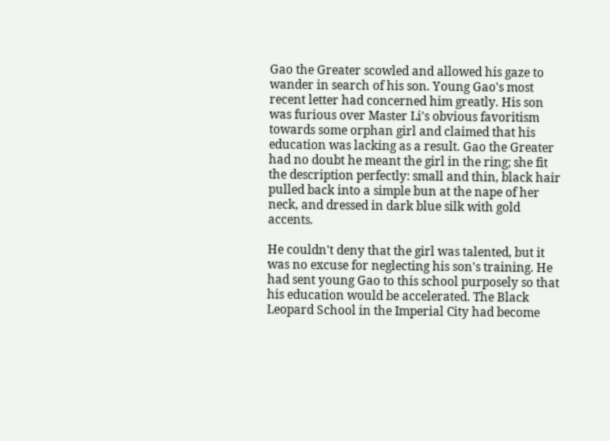Gao the Greater scowled and allowed his gaze to wander in search of his son. Young Gao's most recent letter had concerned him greatly. His son was furious over Master Li's obvious favoritism towards some orphan girl and claimed that his education was lacking as a result. Gao the Greater had no doubt he meant the girl in the ring; she fit the description perfectly: small and thin, black hair pulled back into a simple bun at the nape of her neck, and dressed in dark blue silk with gold accents.

He couldn't deny that the girl was talented, but it was no excuse for neglecting his son's training. He had sent young Gao to this school purposely so that his education would be accelerated. The Black Leopard School in the Imperial City had become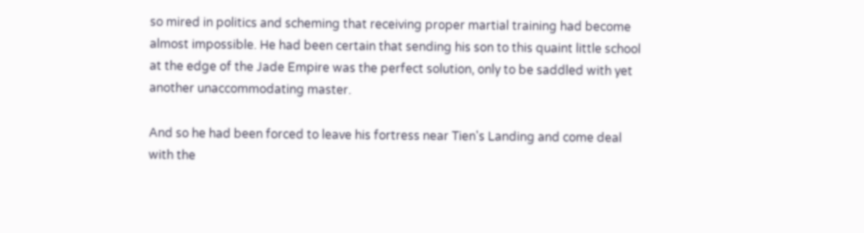so mired in politics and scheming that receiving proper martial training had become almost impossible. He had been certain that sending his son to this quaint little school at the edge of the Jade Empire was the perfect solution, only to be saddled with yet another unaccommodating master.

And so he had been forced to leave his fortress near Tien's Landing and come deal with the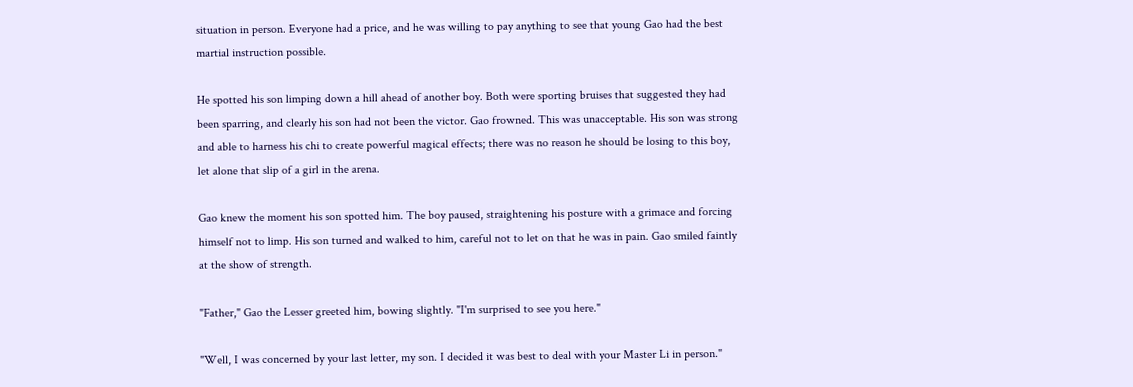situation in person. Everyone had a price, and he was willing to pay anything to see that young Gao had the best martial instruction possible.

He spotted his son limping down a hill ahead of another boy. Both were sporting bruises that suggested they had been sparring, and clearly his son had not been the victor. Gao frowned. This was unacceptable. His son was strong and able to harness his chi to create powerful magical effects; there was no reason he should be losing to this boy, let alone that slip of a girl in the arena.

Gao knew the moment his son spotted him. The boy paused, straightening his posture with a grimace and forcing himself not to limp. His son turned and walked to him, careful not to let on that he was in pain. Gao smiled faintly at the show of strength.

"Father," Gao the Lesser greeted him, bowing slightly. "I'm surprised to see you here."

"Well, I was concerned by your last letter, my son. I decided it was best to deal with your Master Li in person."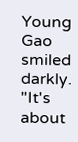Young Gao smiled darkly. "It's about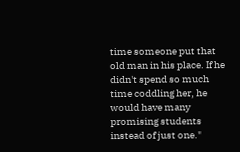time someone put that old man in his place. If he didn't spend so much time coddling her, he would have many promising students instead of just one."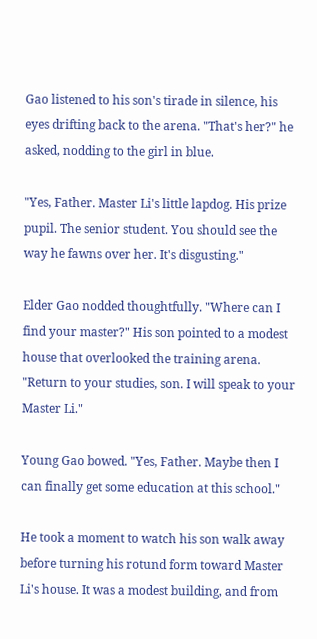Gao listened to his son's tirade in silence, his eyes drifting back to the arena. "That's her?" he asked, nodding to the girl in blue.

"Yes, Father. Master Li's little lapdog. His prize pupil. The senior student. You should see the way he fawns over her. It's disgusting."

Elder Gao nodded thoughtfully. "Where can I find your master?" His son pointed to a modest house that overlooked the training arena. "Return to your studies, son. I will speak to your Master Li."

Young Gao bowed. "Yes, Father. Maybe then I can finally get some education at this school."

He took a moment to watch his son walk away before turning his rotund form toward Master Li's house. It was a modest building, and from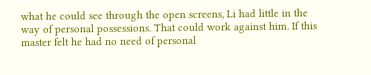what he could see through the open screens, Li had little in the way of personal possessions. That could work against him. If this master felt he had no need of personal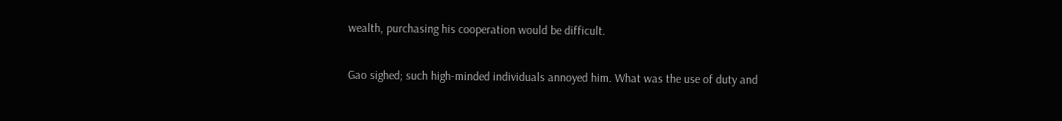wealth, purchasing his cooperation would be difficult.

Gao sighed; such high-minded individuals annoyed him. What was the use of duty and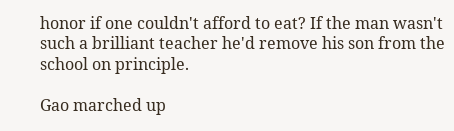honor if one couldn't afford to eat? If the man wasn't such a brilliant teacher he'd remove his son from the school on principle.

Gao marched up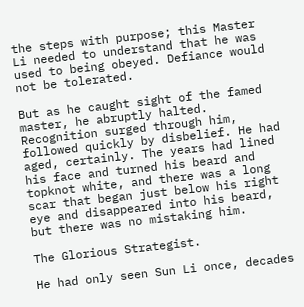the steps with purpose; this Master Li needed to understand that he was used to being obeyed. Defiance would not be tolerated.

But as he caught sight of the famed master, he abruptly halted. Recognition surged through him, followed quickly by disbelief. He had aged, certainly. The years had lined his face and turned his beard and topknot white, and there was a long scar that began just below his right eye and disappeared into his beard, but there was no mistaking him.

The Glorious Strategist.

He had only seen Sun Li once, decades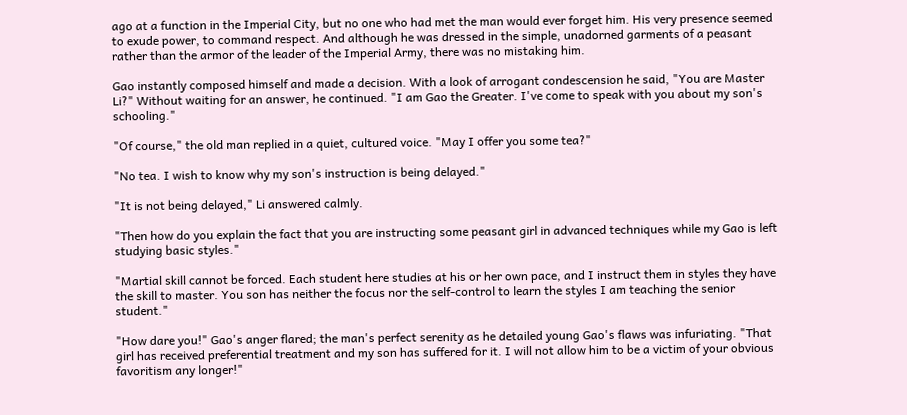ago at a function in the Imperial City, but no one who had met the man would ever forget him. His very presence seemed to exude power, to command respect. And although he was dressed in the simple, unadorned garments of a peasant rather than the armor of the leader of the Imperial Army, there was no mistaking him.

Gao instantly composed himself and made a decision. With a look of arrogant condescension he said, "You are Master Li?" Without waiting for an answer, he continued. "I am Gao the Greater. I've come to speak with you about my son's schooling."

"Of course," the old man replied in a quiet, cultured voice. "May I offer you some tea?"

"No tea. I wish to know why my son's instruction is being delayed."

"It is not being delayed," Li answered calmly.

"Then how do you explain the fact that you are instructing some peasant girl in advanced techniques while my Gao is left studying basic styles."

"Martial skill cannot be forced. Each student here studies at his or her own pace, and I instruct them in styles they have the skill to master. You son has neither the focus nor the self-control to learn the styles I am teaching the senior student."

"How dare you!" Gao's anger flared; the man's perfect serenity as he detailed young Gao's flaws was infuriating. "That girl has received preferential treatment and my son has suffered for it. I will not allow him to be a victim of your obvious favoritism any longer!"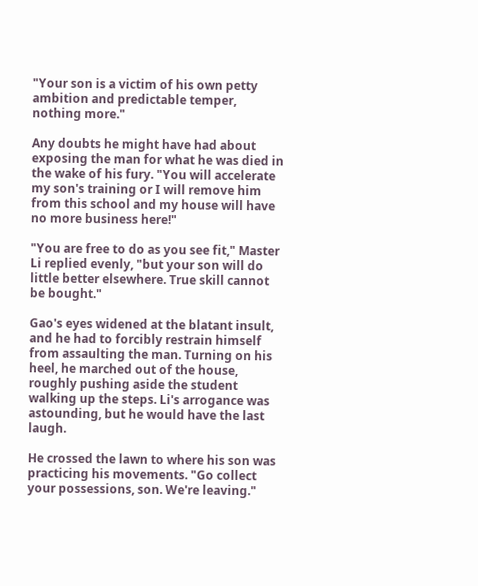"Your son is a victim of his own petty ambition and predictable temper, nothing more."

Any doubts he might have had about exposing the man for what he was died in the wake of his fury. "You will accelerate my son's training or I will remove him from this school and my house will have no more business here!"

"You are free to do as you see fit," Master Li replied evenly, "but your son will do little better elsewhere. True skill cannot be bought."

Gao's eyes widened at the blatant insult, and he had to forcibly restrain himself from assaulting the man. Turning on his heel, he marched out of the house, roughly pushing aside the student walking up the steps. Li's arrogance was astounding, but he would have the last laugh.

He crossed the lawn to where his son was practicing his movements. "Go collect your possessions, son. We're leaving."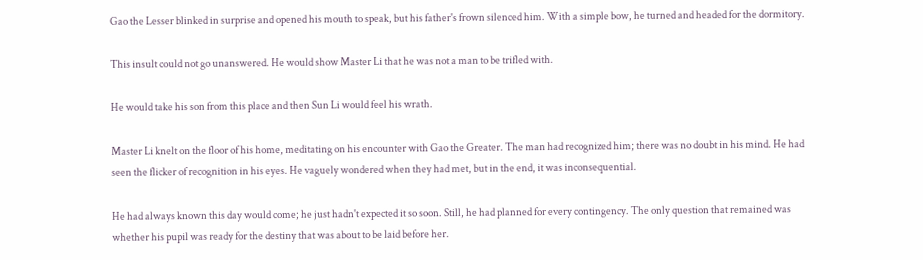Gao the Lesser blinked in surprise and opened his mouth to speak, but his father's frown silenced him. With a simple bow, he turned and headed for the dormitory.

This insult could not go unanswered. He would show Master Li that he was not a man to be trifled with.

He would take his son from this place and then Sun Li would feel his wrath.

Master Li knelt on the floor of his home, meditating on his encounter with Gao the Greater. The man had recognized him; there was no doubt in his mind. He had seen the flicker of recognition in his eyes. He vaguely wondered when they had met, but in the end, it was inconsequential.

He had always known this day would come; he just hadn't expected it so soon. Still, he had planned for every contingency. The only question that remained was whether his pupil was ready for the destiny that was about to be laid before her.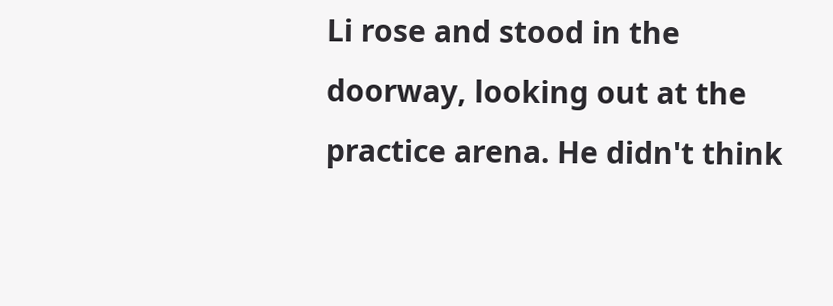Li rose and stood in the doorway, looking out at the practice arena. He didn't think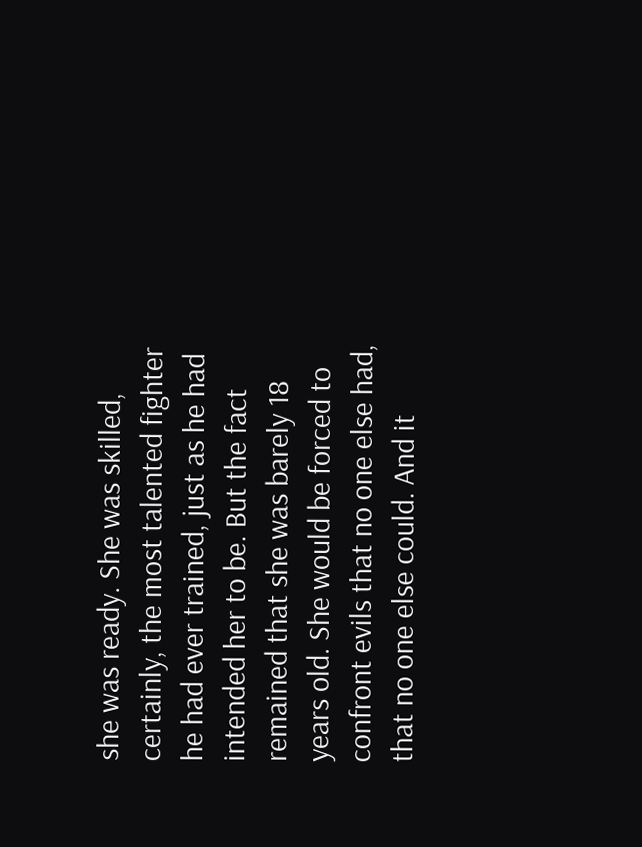she was ready. She was skilled, certainly, the most talented fighter he had ever trained, just as he had intended her to be. But the fact remained that she was barely 18 years old. She would be forced to confront evils that no one else had, that no one else could. And it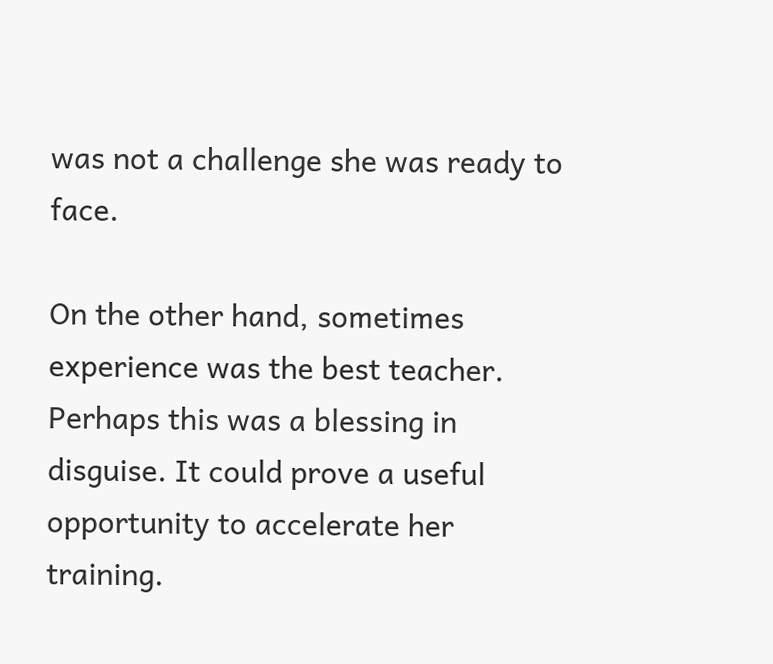was not a challenge she was ready to face.

On the other hand, sometimes experience was the best teacher. Perhaps this was a blessing in disguise. It could prove a useful opportunity to accelerate her training.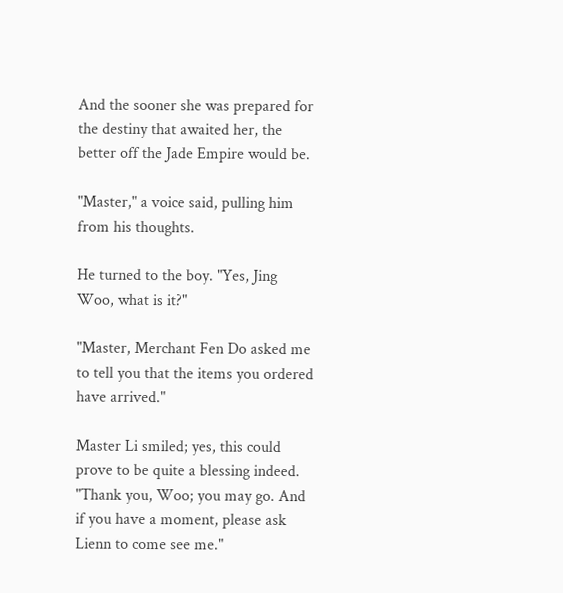And the sooner she was prepared for the destiny that awaited her, the better off the Jade Empire would be.

"Master," a voice said, pulling him from his thoughts.

He turned to the boy. "Yes, Jing Woo, what is it?"

"Master, Merchant Fen Do asked me to tell you that the items you ordered have arrived."

Master Li smiled; yes, this could prove to be quite a blessing indeed. "Thank you, Woo; you may go. And if you have a moment, please ask Lienn to come see me."